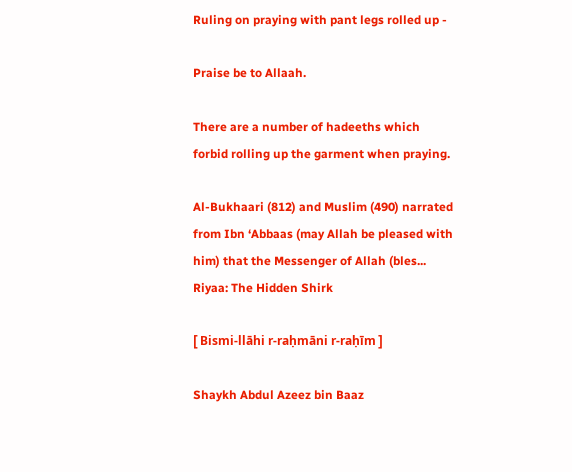Ruling on praying with pant legs rolled up -

Praise be to Allaah.

There are a number of hadeeths which forbid rolling up the garment when praying.

Al-Bukhaari (812) and Muslim (490) narrated from Ibn ‘Abbaas (may Allah be pleased with him) that the Messenger of Allah (bles...
Riyaa: The Hidden Shirk

[ Bismi-llāhi r-raḥmāni r-raḥīm ]

Shaykh Abdul Azeez bin Baaz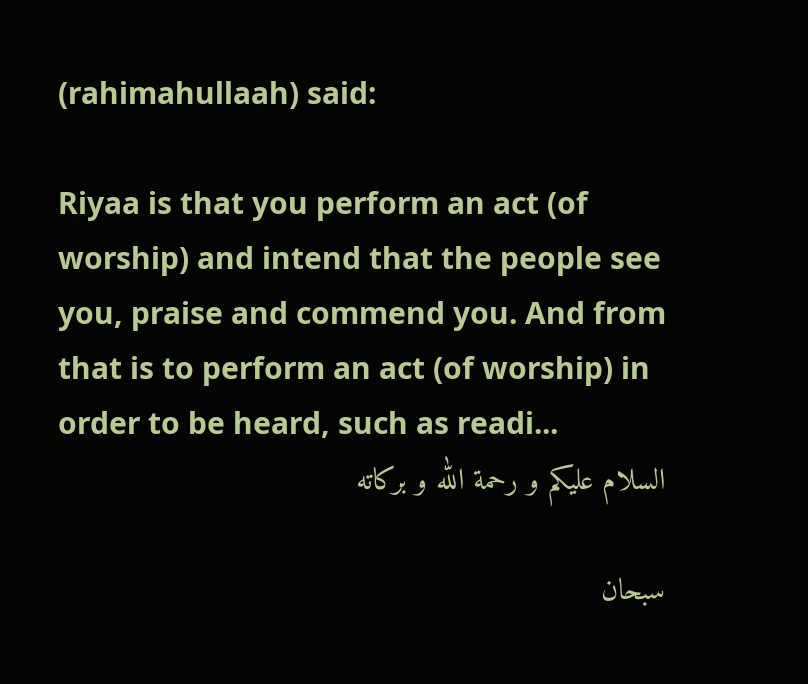(rahimahullaah) said:

Riyaa is that you perform an act (of worship) and intend that the people see you, praise and commend you. And from that is to perform an act (of worship) in order to be heard, such as readi...
السلام عليكم و رحمة الله و بركاته

سبحان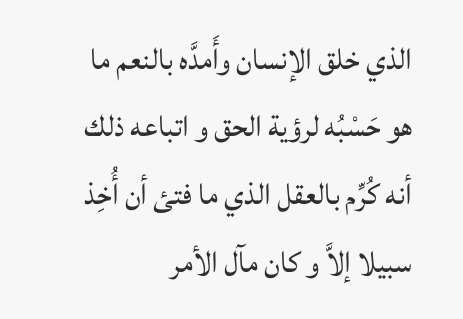الذي خلق الإنسان وأَمدَّه بالنعم ما هو حَسْبُه لرؤية الحق و اتباعه ذلك أنه كُرِّم بالعقل الذي ما فتئ أن أُخِذ سبيلا إلاَّ و كان مآل الأمر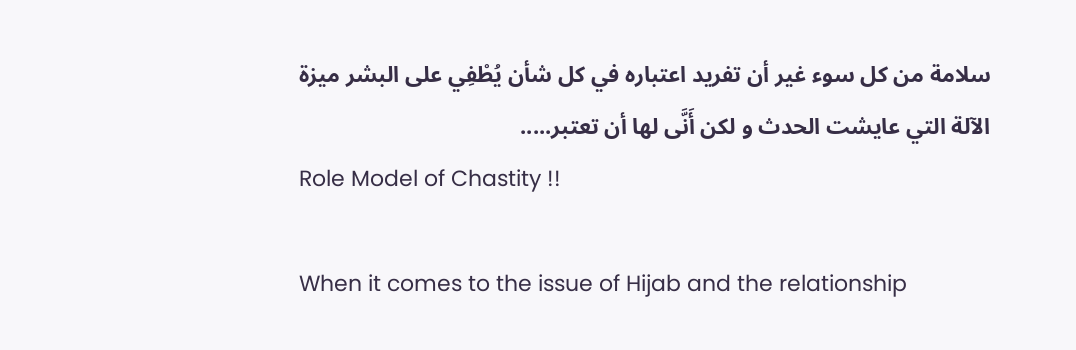سلامة من كل سوء غير أن تفريد اعتباره في كل شأن يُطْفِي على البشر ميزة الآلة التي عايشت الحدث و لكن أَنَّى لها أن تعتبر.....
Role Model of Chastity !!

When it comes to the issue of Hijab and the relationship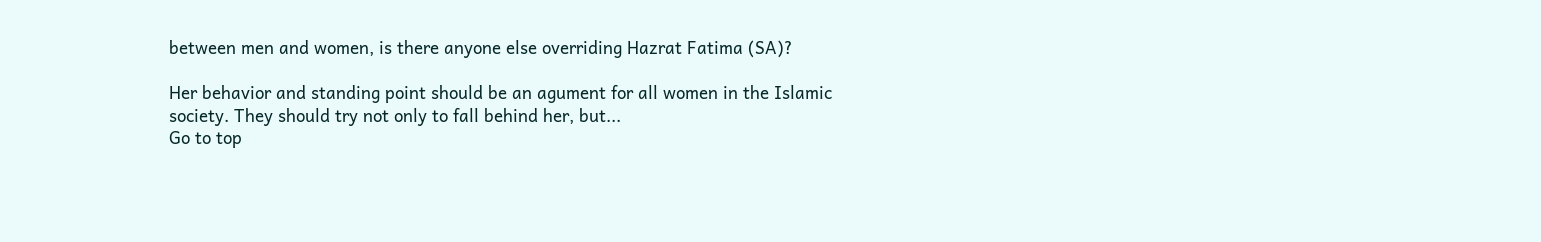between men and women, is there anyone else overriding Hazrat Fatima (SA)?

Her behavior and standing point should be an agument for all women in the Islamic society. They should try not only to fall behind her, but...
Go to top